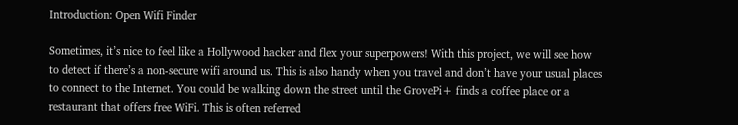Introduction: Open Wifi Finder

Sometimes, it’s nice to feel like a Hollywood hacker and flex your superpowers! With this project, we will see how to detect if there’s a non-secure wifi around us. This is also handy when you travel and don’t have your usual places to connect to the Internet. You could be walking down the street until the GrovePi+ finds a coffee place or a restaurant that offers free WiFi. This is often referred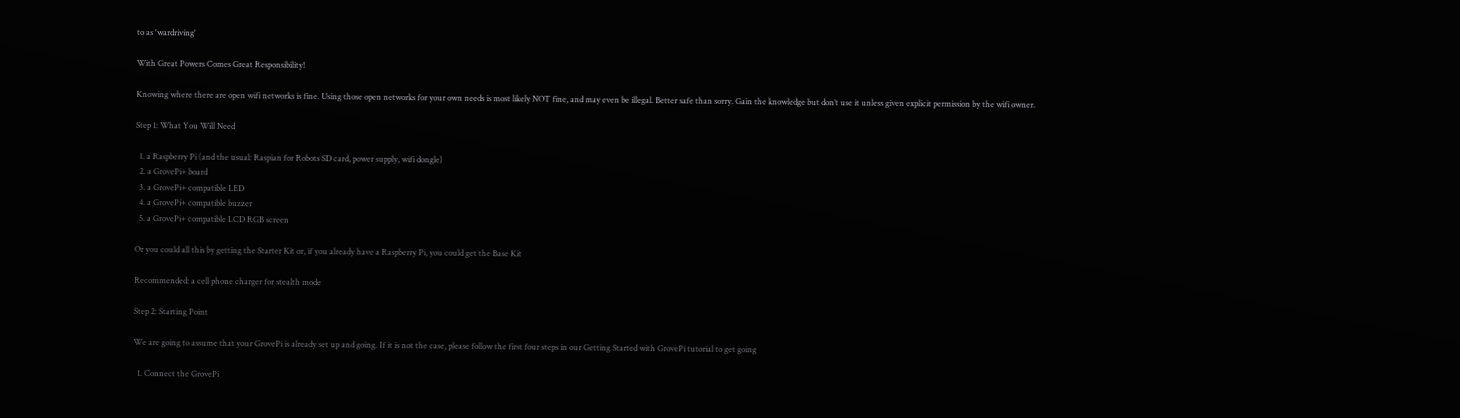to as 'wardriving'

With Great Powers Comes Great Responsibility!

Knowing where there are open wifi networks is fine. Using those open networks for your own needs is most likely NOT fine, and may even be illegal. Better safe than sorry. Gain the knowledge but don’t use it unless given explicit permission by the wifi owner.

Step 1: What You Will Need

  1. a Raspberry Pi (and the usual: Raspian for Robots SD card, power supply, wifi dongle)
  2. a GrovePi+ board
  3. a GrovePi+ compatible LED
  4. a GrovePi+ compatible buzzer
  5. a GrovePi+ compatible LCD RGB screen

Or you could all this by getting the Starter Kit or, if you already have a Raspberry Pi, you could get the Base Kit

Recommended: a cell phone charger for stealth mode

Step 2: Starting Point

We are going to assume that your GrovePi is already set up and going. If it is not the case, please follow the first four steps in our Getting Started with GrovePi tutorial to get going

  1. Connect the GrovePi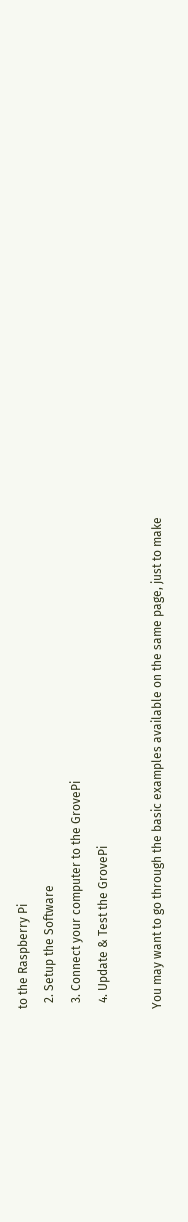to the Raspberry Pi
  2. Setup the Software
  3. Connect your computer to the GrovePi
  4. Update & Test the GrovePi

You may want to go through the basic examples available on the same page, just to make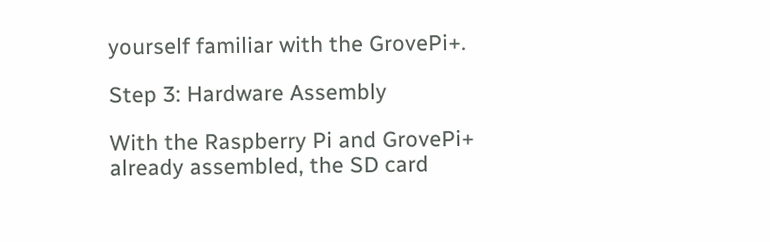yourself familiar with the GrovePi+.

Step 3: Hardware Assembly

With the Raspberry Pi and GrovePi+ already assembled, the SD card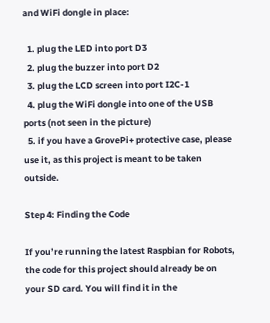and WiFi dongle in place:

  1. plug the LED into port D3
  2. plug the buzzer into port D2
  3. plug the LCD screen into port I2C-1
  4. plug the WiFi dongle into one of the USB ports (not seen in the picture)
  5. if you have a GrovePi+ protective case, please use it, as this project is meant to be taken outside.

Step 4: Finding the Code

If you’re running the latest Raspbian for Robots, the code for this project should already be on your SD card. You will find it in the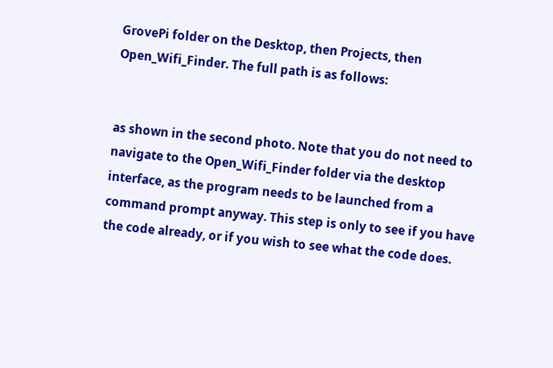GrovePi folder on the Desktop, then Projects, then Open_Wifi_Finder. The full path is as follows:


as shown in the second photo. Note that you do not need to navigate to the Open_Wifi_Finder folder via the desktop interface, as the program needs to be launched from a command prompt anyway. This step is only to see if you have the code already, or if you wish to see what the code does.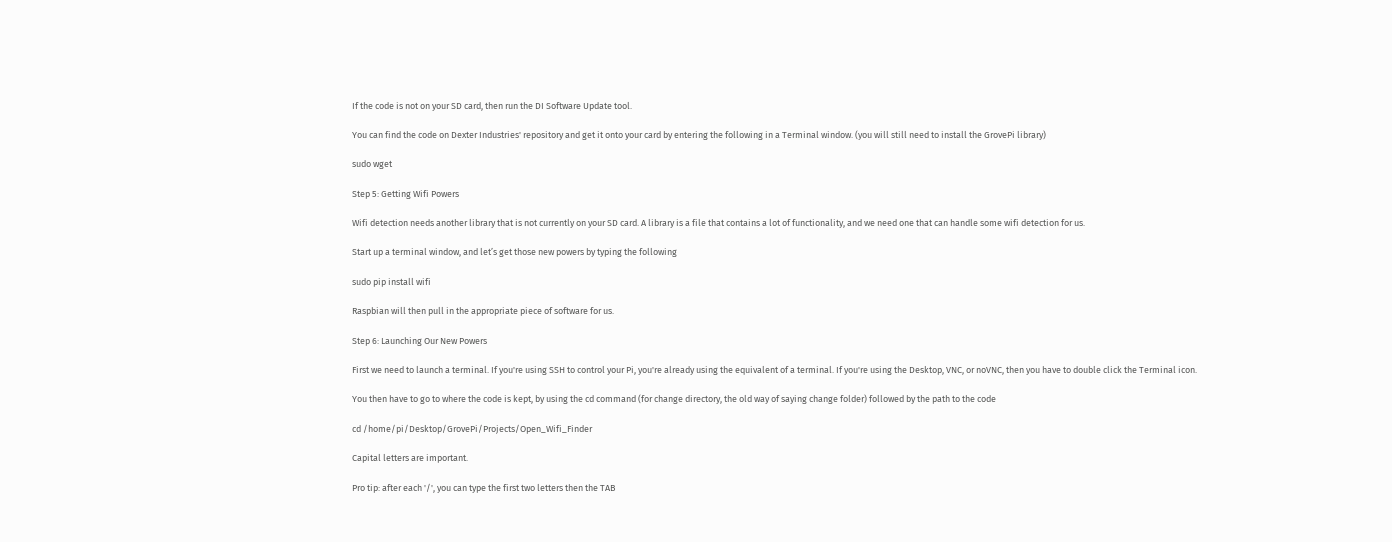If the code is not on your SD card, then run the DI Software Update tool.

You can find the code on Dexter Industries' repository and get it onto your card by entering the following in a Terminal window. (you will still need to install the GrovePi library)

sudo wget

Step 5: Getting Wifi Powers

Wifi detection needs another library that is not currently on your SD card. A library is a file that contains a lot of functionality, and we need one that can handle some wifi detection for us.

Start up a terminal window, and let’s get those new powers by typing the following

sudo pip install wifi

Raspbian will then pull in the appropriate piece of software for us.

Step 6: Launching Our New Powers

First we need to launch a terminal. If you're using SSH to control your Pi, you're already using the equivalent of a terminal. If you're using the Desktop, VNC, or noVNC, then you have to double click the Terminal icon.

You then have to go to where the code is kept, by using the cd command (for change directory, the old way of saying change folder) followed by the path to the code

cd /home/pi/Desktop/GrovePi/Projects/Open_Wifi_Finder

Capital letters are important.

Pro tip: after each '/', you can type the first two letters then the TAB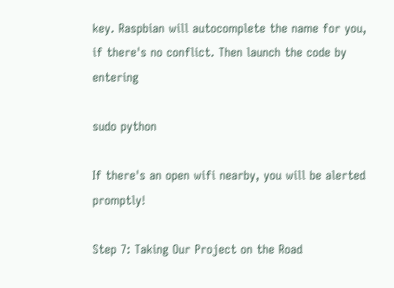key. Raspbian will autocomplete the name for you, if there's no conflict. Then launch the code by entering

sudo python

If there's an open wifi nearby, you will be alerted promptly!

Step 7: Taking Our Project on the Road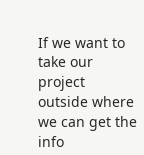If we want to take our project outside where we can get the info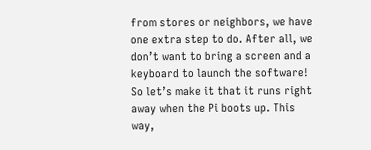from stores or neighbors, we have one extra step to do. After all, we don’t want to bring a screen and a keyboard to launch the software! So let’s make it that it runs right away when the Pi boots up. This way,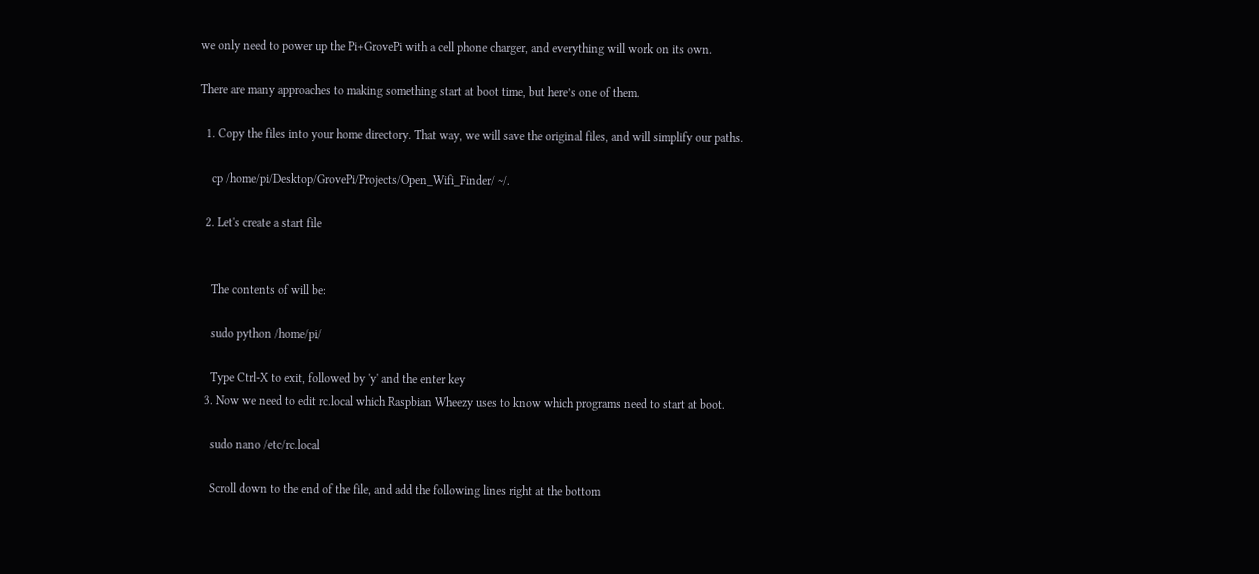we only need to power up the Pi+GrovePi with a cell phone charger, and everything will work on its own.

There are many approaches to making something start at boot time, but here’s one of them.

  1. Copy the files into your home directory. That way, we will save the original files, and will simplify our paths.

    cp /home/pi/Desktop/GrovePi/Projects/Open_Wifi_Finder/ ~/.

  2. Let's create a start file


    The contents of will be:

    sudo python /home/pi/

    Type Ctrl-X to exit, followed by 'y' and the enter key
  3. Now we need to edit rc.local which Raspbian Wheezy uses to know which programs need to start at boot.

    sudo nano /etc/rc.local

    Scroll down to the end of the file, and add the following lines right at the bottom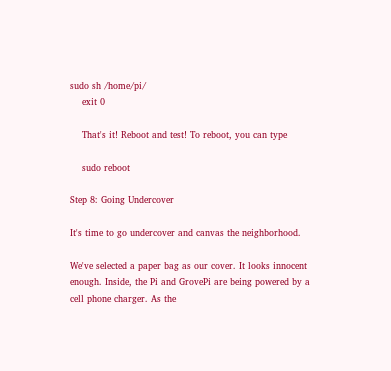sudo sh /home/pi/
    exit 0

    That's it! Reboot and test! To reboot, you can type

    sudo reboot

Step 8: Going Undercover

It's time to go undercover and canvas the neighborhood.

We've selected a paper bag as our cover. It looks innocent enough. Inside, the Pi and GrovePi are being powered by a cell phone charger. As the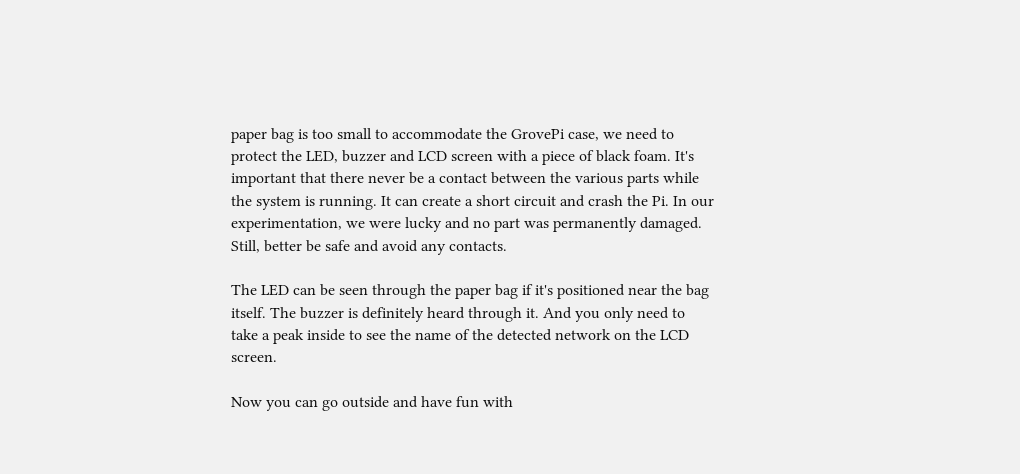paper bag is too small to accommodate the GrovePi case, we need to protect the LED, buzzer and LCD screen with a piece of black foam. It's important that there never be a contact between the various parts while the system is running. It can create a short circuit and crash the Pi. In our experimentation, we were lucky and no part was permanently damaged. Still, better be safe and avoid any contacts.

The LED can be seen through the paper bag if it's positioned near the bag itself. The buzzer is definitely heard through it. And you only need to take a peak inside to see the name of the detected network on the LCD screen.

Now you can go outside and have fun with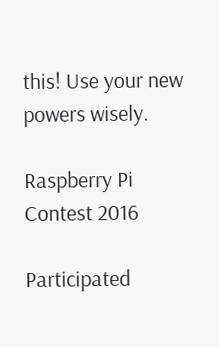this! Use your new powers wisely.

Raspberry Pi Contest 2016

Participated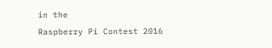in the
Raspberry Pi Contest 2016